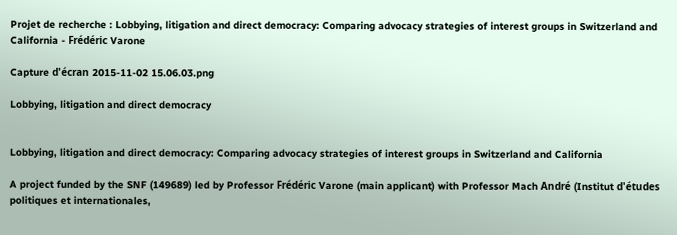Projet de recherche : Lobbying, litigation and direct democracy: Comparing advocacy strategies of interest groups in Switzerland and California - Frédéric Varone

Capture d'écran 2015-11-02 15.06.03.png

Lobbying, litigation and direct democracy


Lobbying, litigation and direct democracy: Comparing advocacy strategies of interest groups in Switzerland and California

A project funded by the SNF (149689) led by Professor Frédéric Varone (main applicant) with Professor Mach André (Institut d'études politiques et internationales,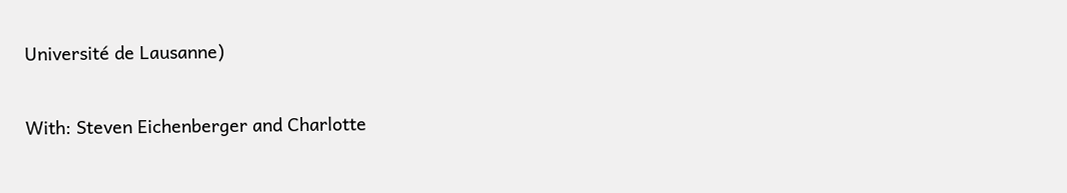Université de Lausanne)

With: Steven Eichenberger and Charlotte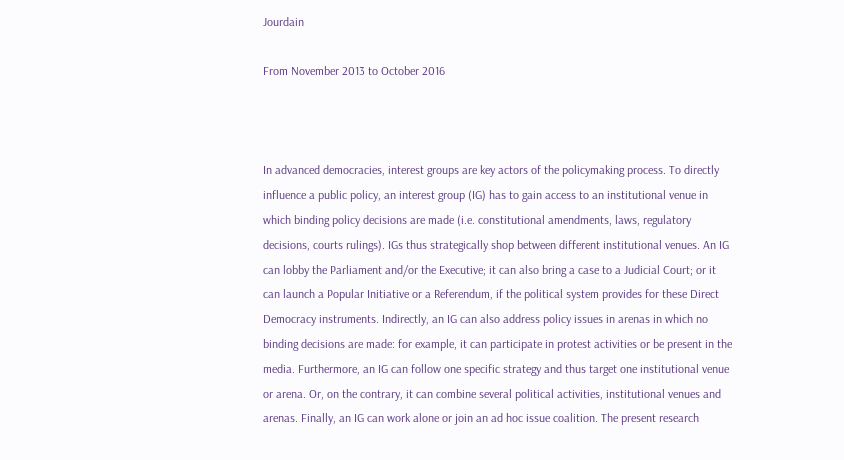Jourdain

From November 2013 to October 2016



In advanced democracies, interest groups are key actors of the policymaking process. To directly influence a public policy, an interest group (IG) has to gain access to an institutional venue in which binding policy decisions are made (i.e. constitutional amendments, laws, regulatory decisions, courts rulings). IGs thus strategically shop between different institutional venues. An IG can lobby the Parliament and/or the Executive; it can also bring a case to a Judicial Court; or it can launch a Popular Initiative or a Referendum, if the political system provides for these Direct Democracy instruments. Indirectly, an IG can also address policy issues in arenas in which no binding decisions are made: for example, it can participate in protest activities or be present in the media. Furthermore, an IG can follow one specific strategy and thus target one institutional venue or arena. Or, on the contrary, it can combine several political activities, institutional venues and arenas. Finally, an IG can work alone or join an ad hoc issue coalition. The present research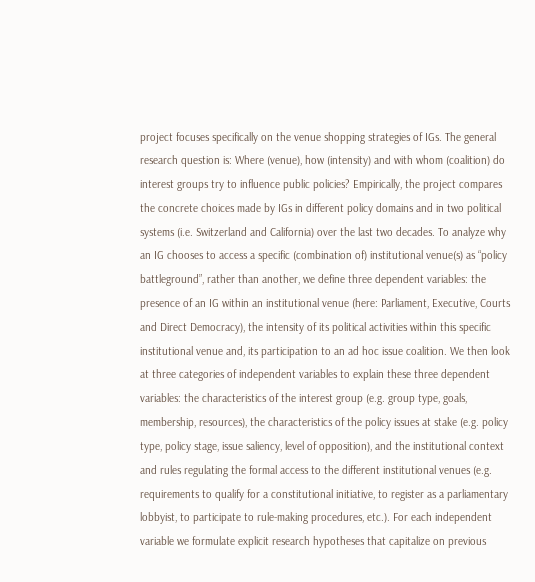project focuses specifically on the venue shopping strategies of IGs. The general research question is: Where (venue), how (intensity) and with whom (coalition) do interest groups try to influence public policies? Empirically, the project compares the concrete choices made by IGs in different policy domains and in two political systems (i.e. Switzerland and California) over the last two decades. To analyze why an IG chooses to access a specific (combination of) institutional venue(s) as “policy battleground”, rather than another, we define three dependent variables: the presence of an IG within an institutional venue (here: Parliament, Executive, Courts and Direct Democracy), the intensity of its political activities within this specific institutional venue and, its participation to an ad hoc issue coalition. We then look at three categories of independent variables to explain these three dependent variables: the characteristics of the interest group (e.g. group type, goals, membership, resources), the characteristics of the policy issues at stake (e.g. policy type, policy stage, issue saliency, level of opposition), and the institutional context and rules regulating the formal access to the different institutional venues (e.g. requirements to qualify for a constitutional initiative, to register as a parliamentary lobbyist, to participate to rule-making procedures, etc.). For each independent variable we formulate explicit research hypotheses that capitalize on previous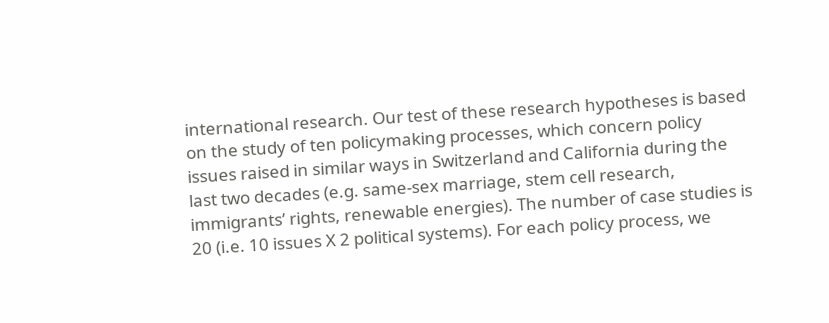international research. Our test of these research hypotheses is based on the study of ten policymaking processes, which concern policy issues raised in similar ways in Switzerland and California during the last two decades (e.g. same-sex marriage, stem cell research, immigrants’ rights, renewable energies). The number of case studies is 20 (i.e. 10 issues X 2 political systems). For each policy process, we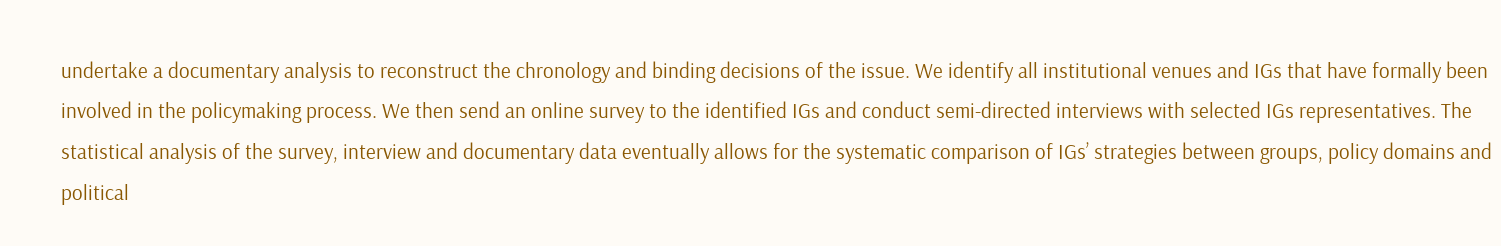undertake a documentary analysis to reconstruct the chronology and binding decisions of the issue. We identify all institutional venues and IGs that have formally been involved in the policymaking process. We then send an online survey to the identified IGs and conduct semi-directed interviews with selected IGs representatives. The statistical analysis of the survey, interview and documentary data eventually allows for the systematic comparison of IGs’ strategies between groups, policy domains and political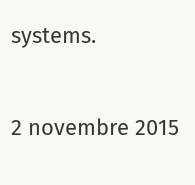systems.


2 novembre 2015